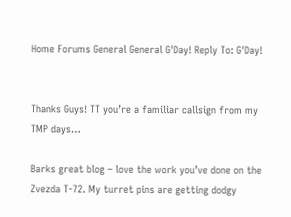Home Forums General General G'Day! Reply To: G'Day!


Thanks Guys! TT you’re a familiar callsign from my TMP days…

Barks great blog – love the work you’ve done on the Zvezda T-72. My turret pins are getting dodgy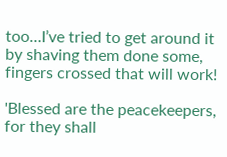too…I’ve tried to get around it by shaving them done some, fingers crossed that will work!

'Blessed are the peacekeepers, for they shall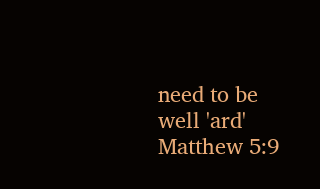need to be well 'ard'
Matthew 5:9